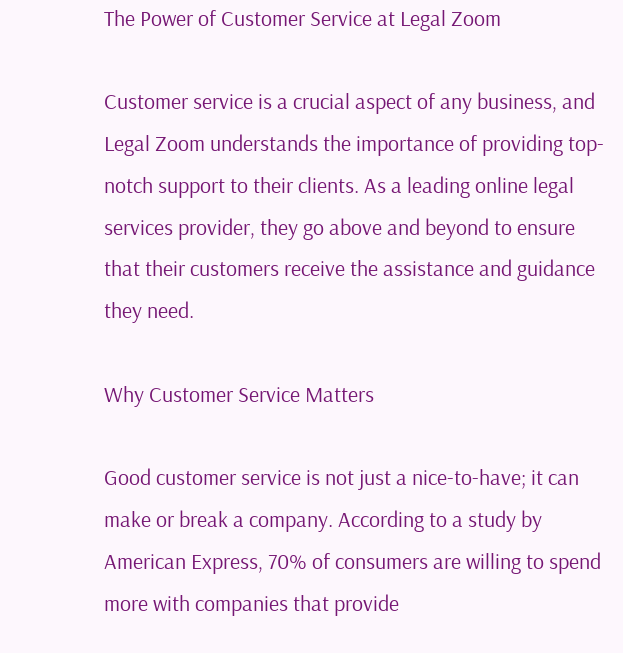The Power of Customer Service at Legal Zoom

Customer service is a crucial aspect of any business, and Legal Zoom understands the importance of providing top-notch support to their clients. As a leading online legal services provider, they go above and beyond to ensure that their customers receive the assistance and guidance they need.

Why Customer Service Matters

Good customer service is not just a nice-to-have; it can make or break a company. According to a study by American Express, 70% of consumers are willing to spend more with companies that provide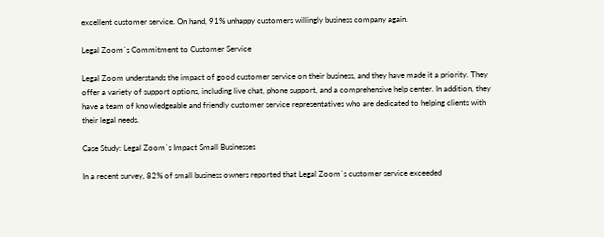excellent customer service. On hand, 91% unhappy customers willingly business company again.

Legal Zoom`s Commitment to Customer Service

Legal Zoom understands the impact of good customer service on their business, and they have made it a priority. They offer a variety of support options, including live chat, phone support, and a comprehensive help center. In addition, they have a team of knowledgeable and friendly customer service representatives who are dedicated to helping clients with their legal needs.

Case Study: Legal Zoom`s Impact Small Businesses

In a recent survey, 82% of small business owners reported that Legal Zoom`s customer service exceeded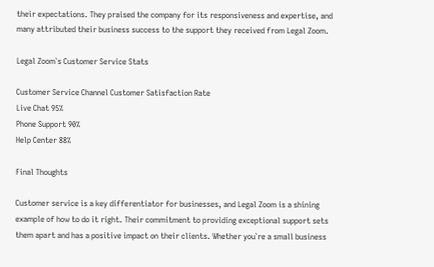their expectations. They praised the company for its responsiveness and expertise, and many attributed their business success to the support they received from Legal Zoom.

Legal Zoom`s Customer Service Stats

Customer Service Channel Customer Satisfaction Rate
Live Chat 95%
Phone Support 90%
Help Center 88%

Final Thoughts

Customer service is a key differentiator for businesses, and Legal Zoom is a shining example of how to do it right. Their commitment to providing exceptional support sets them apart and has a positive impact on their clients. Whether you`re a small business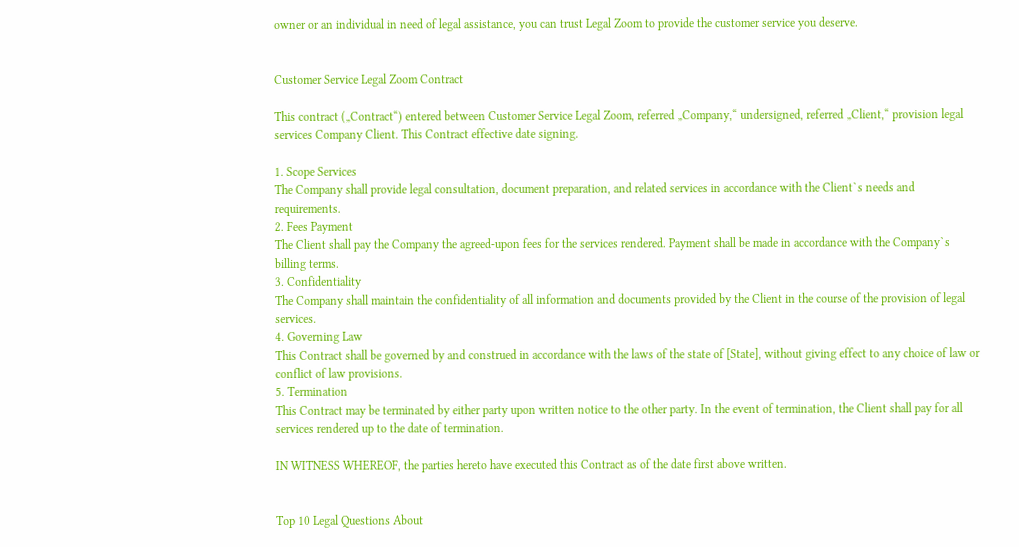owner or an individual in need of legal assistance, you can trust Legal Zoom to provide the customer service you deserve.


Customer Service Legal Zoom Contract

This contract („Contract“) entered between Customer Service Legal Zoom, referred „Company,“ undersigned, referred „Client,“ provision legal services Company Client. This Contract effective date signing.

1. Scope Services
The Company shall provide legal consultation, document preparation, and related services in accordance with the Client`s needs and requirements.
2. Fees Payment
The Client shall pay the Company the agreed-upon fees for the services rendered. Payment shall be made in accordance with the Company`s billing terms.
3. Confidentiality
The Company shall maintain the confidentiality of all information and documents provided by the Client in the course of the provision of legal services.
4. Governing Law
This Contract shall be governed by and construed in accordance with the laws of the state of [State], without giving effect to any choice of law or conflict of law provisions.
5. Termination
This Contract may be terminated by either party upon written notice to the other party. In the event of termination, the Client shall pay for all services rendered up to the date of termination.

IN WITNESS WHEREOF, the parties hereto have executed this Contract as of the date first above written.


Top 10 Legal Questions About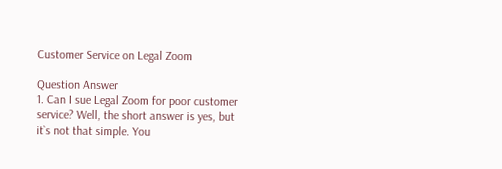Customer Service on Legal Zoom

Question Answer
1. Can I sue Legal Zoom for poor customer service? Well, the short answer is yes, but it`s not that simple. You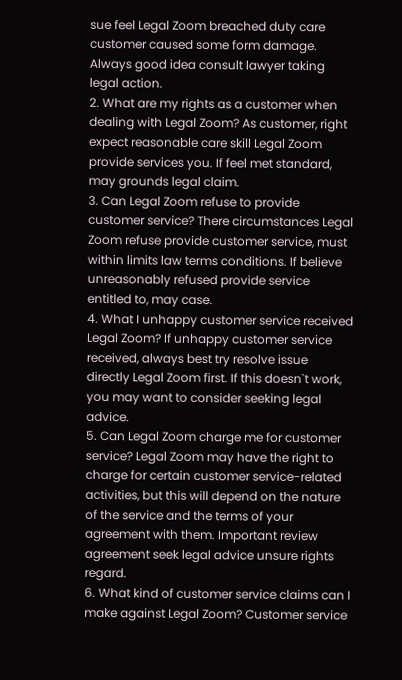sue feel Legal Zoom breached duty care customer caused some form damage. Always good idea consult lawyer taking legal action.
2. What are my rights as a customer when dealing with Legal Zoom? As customer, right expect reasonable care skill Legal Zoom provide services you. If feel met standard, may grounds legal claim.
3. Can Legal Zoom refuse to provide customer service? There circumstances Legal Zoom refuse provide customer service, must within limits law terms conditions. If believe unreasonably refused provide service entitled to, may case.
4. What I unhappy customer service received Legal Zoom? If unhappy customer service received, always best try resolve issue directly Legal Zoom first. If this doesn`t work, you may want to consider seeking legal advice.
5. Can Legal Zoom charge me for customer service? Legal Zoom may have the right to charge for certain customer service-related activities, but this will depend on the nature of the service and the terms of your agreement with them. Important review agreement seek legal advice unsure rights regard.
6. What kind of customer service claims can I make against Legal Zoom? Customer service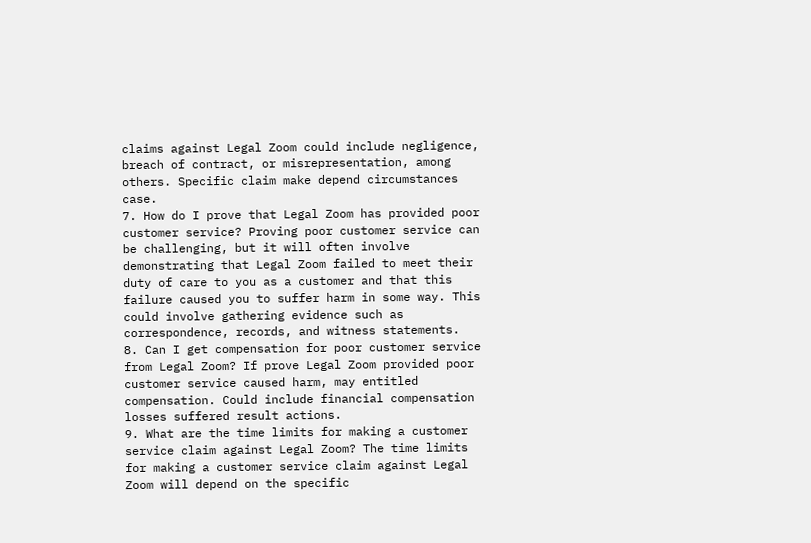claims against Legal Zoom could include negligence, breach of contract, or misrepresentation, among others. Specific claim make depend circumstances case.
7. How do I prove that Legal Zoom has provided poor customer service? Proving poor customer service can be challenging, but it will often involve demonstrating that Legal Zoom failed to meet their duty of care to you as a customer and that this failure caused you to suffer harm in some way. This could involve gathering evidence such as correspondence, records, and witness statements.
8. Can I get compensation for poor customer service from Legal Zoom? If prove Legal Zoom provided poor customer service caused harm, may entitled compensation. Could include financial compensation losses suffered result actions.
9. What are the time limits for making a customer service claim against Legal Zoom? The time limits for making a customer service claim against Legal Zoom will depend on the specific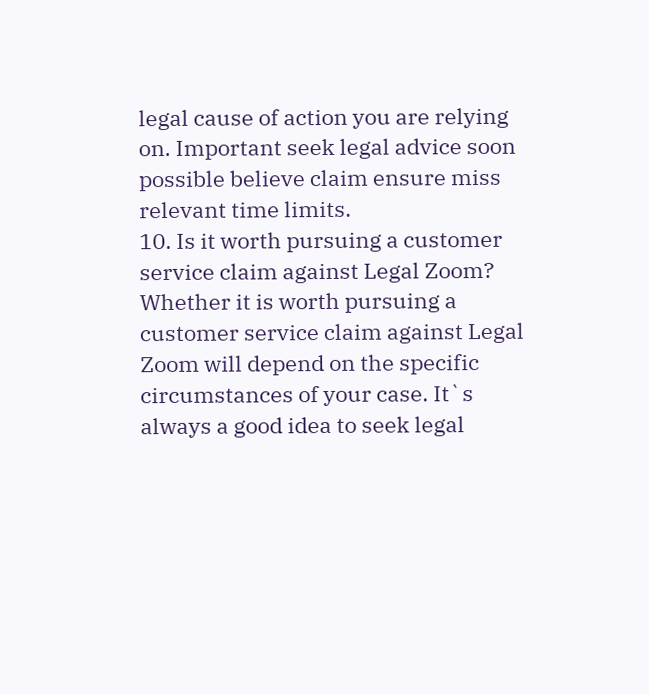legal cause of action you are relying on. Important seek legal advice soon possible believe claim ensure miss relevant time limits.
10. Is it worth pursuing a customer service claim against Legal Zoom? Whether it is worth pursuing a customer service claim against Legal Zoom will depend on the specific circumstances of your case. It`s always a good idea to seek legal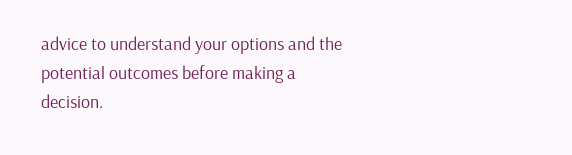advice to understand your options and the potential outcomes before making a decision.